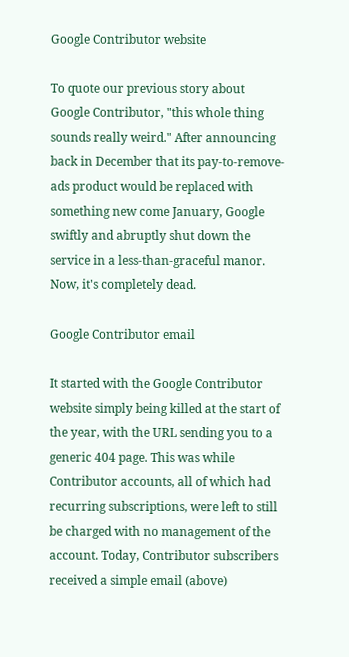Google Contributor website

To quote our previous story about Google Contributor, "this whole thing sounds really weird." After announcing back in December that its pay-to-remove-ads product would be replaced with something new come January, Google swiftly and abruptly shut down the service in a less-than-graceful manor. Now, it's completely dead.

Google Contributor email

It started with the Google Contributor website simply being killed at the start of the year, with the URL sending you to a generic 404 page. This was while Contributor accounts, all of which had recurring subscriptions, were left to still be charged with no management of the account. Today, Contributor subscribers received a simple email (above)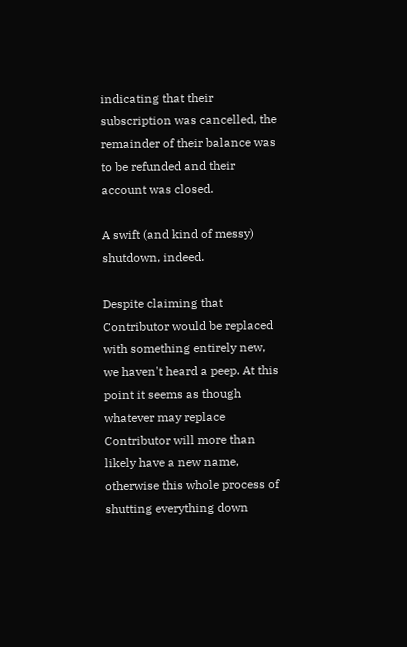indicating that their subscription was cancelled, the remainder of their balance was to be refunded and their account was closed.

A swift (and kind of messy) shutdown, indeed.

Despite claiming that Contributor would be replaced with something entirely new, we haven't heard a peep. At this point it seems as though whatever may replace Contributor will more than likely have a new name, otherwise this whole process of shutting everything down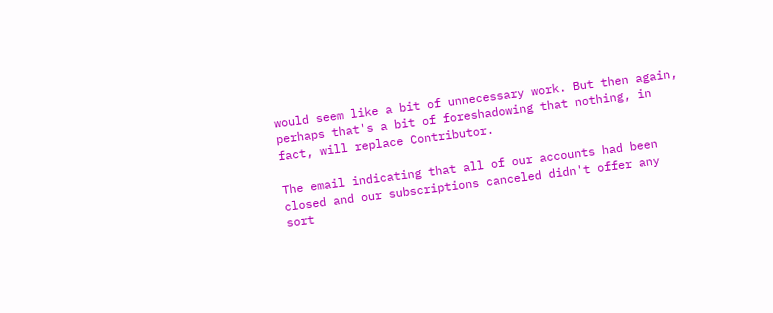would seem like a bit of unnecessary work. But then again, perhaps that's a bit of foreshadowing that nothing, in fact, will replace Contributor.

The email indicating that all of our accounts had been closed and our subscriptions canceled didn't offer any sort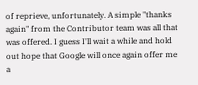of reprieve, unfortunately. A simple "thanks again" from the Contributor team was all that was offered. I guess I'll wait a while and hold out hope that Google will once again offer me a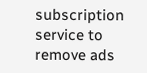subscription service to remove ads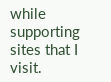while supporting sites that I visit.